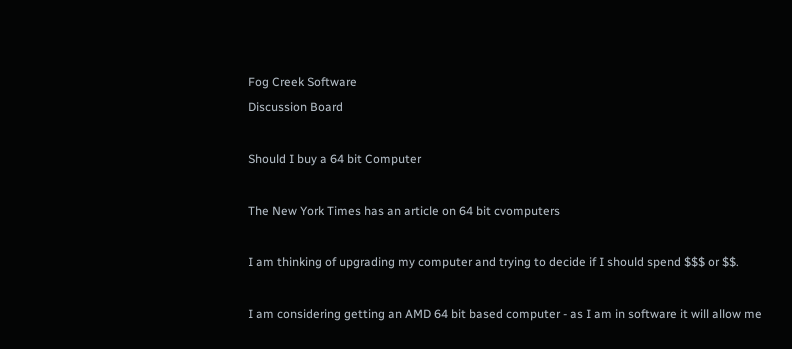Fog Creek Software
Discussion Board

Should I buy a 64 bit Computer

The New York Times has an article on 64 bit cvomputers

I am thinking of upgrading my computer and trying to decide if I should spend $$$ or $$.

I am considering getting an AMD 64 bit based computer - as I am in software it will allow me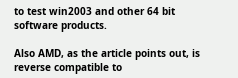to test win2003 and other 64 bit software products.

Also AMD, as the article points out, is reverse compatible to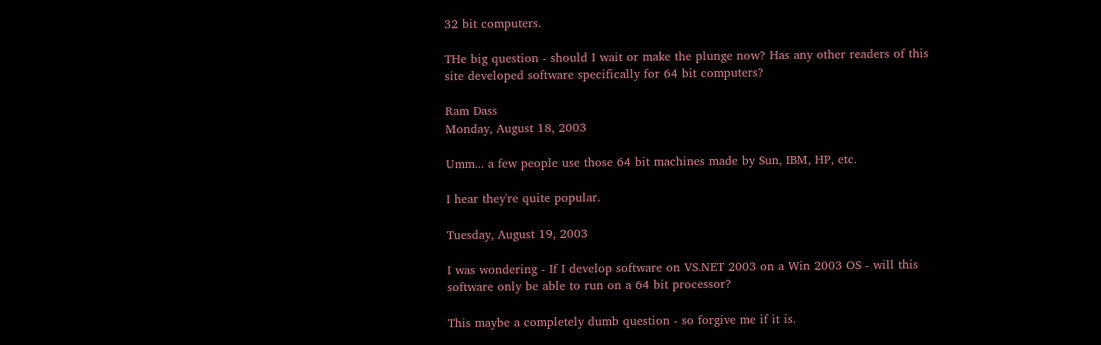32 bit computers.

THe big question - should I wait or make the plunge now? Has any other readers of this site developed software specifically for 64 bit computers?

Ram Dass
Monday, August 18, 2003

Umm... a few people use those 64 bit machines made by Sun, IBM, HP, etc.

I hear they're quite popular.

Tuesday, August 19, 2003

I was wondering - If I develop software on VS.NET 2003 on a Win 2003 OS - will this software only be able to run on a 64 bit processor?

This maybe a completely dumb question - so forgive me if it is.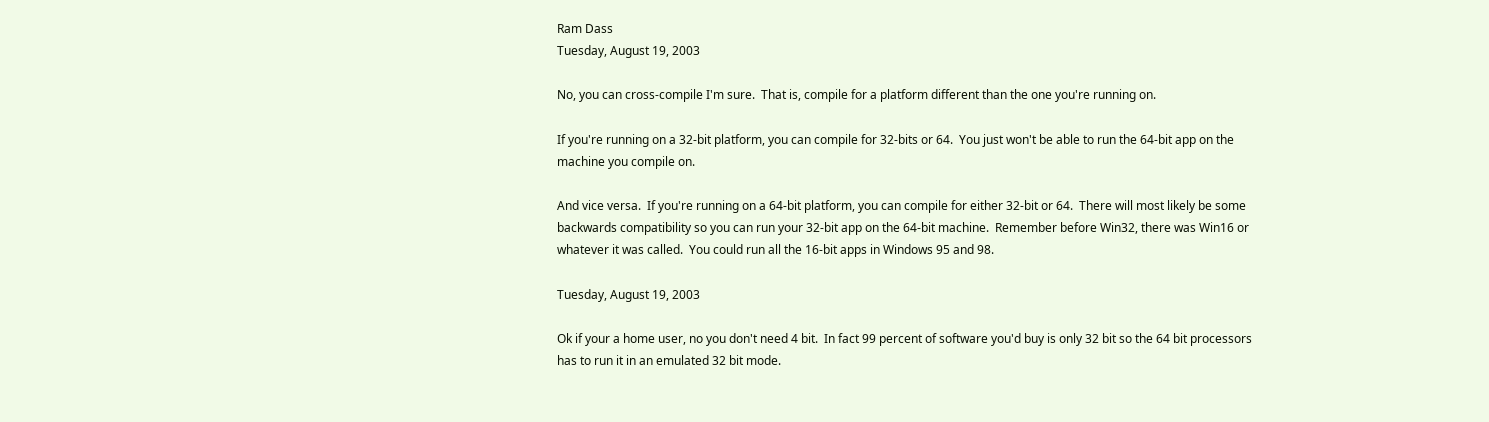Ram Dass
Tuesday, August 19, 2003

No, you can cross-compile I'm sure.  That is, compile for a platform different than the one you're running on.

If you're running on a 32-bit platform, you can compile for 32-bits or 64.  You just won't be able to run the 64-bit app on the machine you compile on.

And vice versa.  If you're running on a 64-bit platform, you can compile for either 32-bit or 64.  There will most likely be some backwards compatibility so you can run your 32-bit app on the 64-bit machine.  Remember before Win32, there was Win16 or whatever it was called.  You could run all the 16-bit apps in Windows 95 and 98.

Tuesday, August 19, 2003

Ok if your a home user, no you don't need 4 bit.  In fact 99 percent of software you'd buy is only 32 bit so the 64 bit processors has to run it in an emulated 32 bit mode.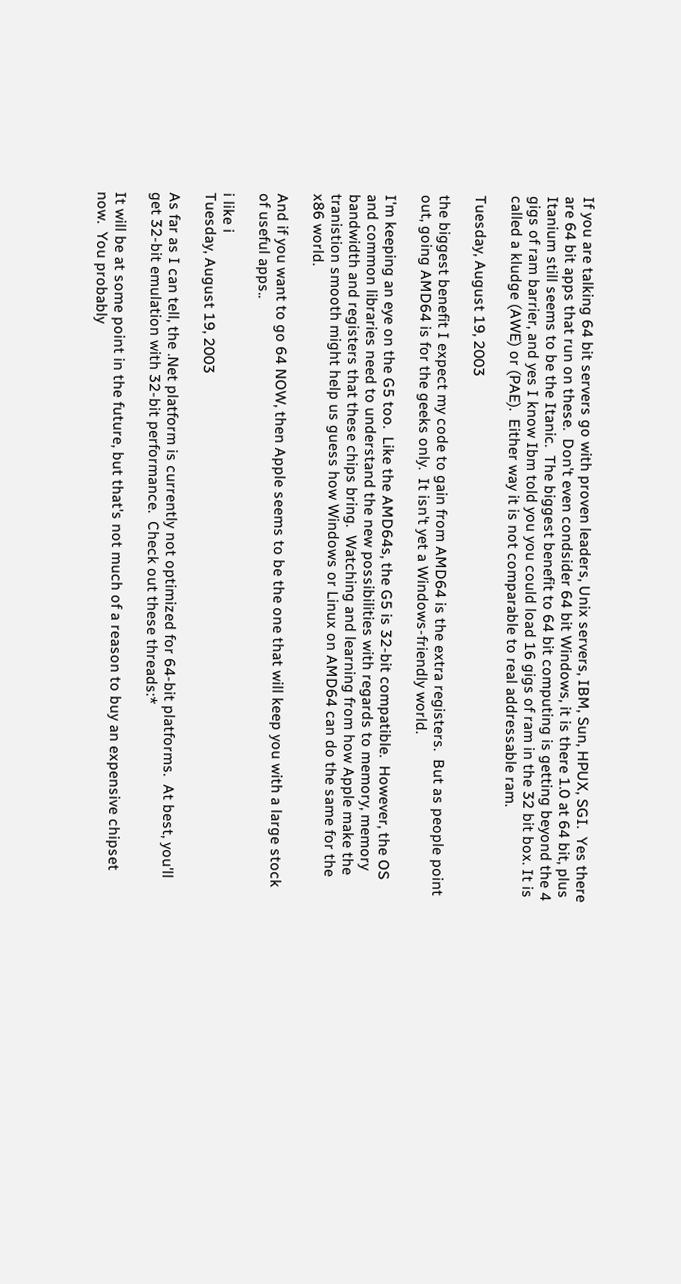If you are talking 64 bit servers go with proven leaders, Unix servers, IBM, Sun, HPUX, SGI.  Yes there are 64 bit apps that run on these.  Don't even condsider 64 bit Windows, it is there 1.0 at 64 bit, plus Itanium still seems to be the Itanic.  The biggest benefit to 64 bit computing is getting beyond the 4 gigs of ram barrier, and yes I know Ibm told you you could load 16 gigs of ram in the 32 bit box. It is called a kludge (AWE) or (PAE).  Either way it is not comparable to real addressable ram.

Tuesday, August 19, 2003

the biggest benefit I expect my code to gain from AMD64 is the extra registers.  But as people point out, going AMD64 is for the geeks only.  It isn't yet a Windows-friendly world.

I'm keeping an eye on the G5 too.  Like the AMD64s, the G5 is 32-bit compatible.  However, the OS and common libraries need to understand the new possibilities with regards to memory, memory bandwidth and registers that these chips bring.  Watching and learning from how Apple make the tranistion smooth might help us guess how Windows or Linux on AMD64 can do the same for the x86 world.

And if you want to go 64 NOW, then Apple seems to be the one that will keep you with a large stock of useful apps..

i like i
Tuesday, August 19, 2003

As far as I can tell, the .Net platform is currently not optimized for 64-bit platforms.  At best, you'll get 32-bit emulation with 32-bit performance.  Check out these threads:*

It will be at some point in the future, but that's not much of a reason to buy an expensive chipset now.  You probably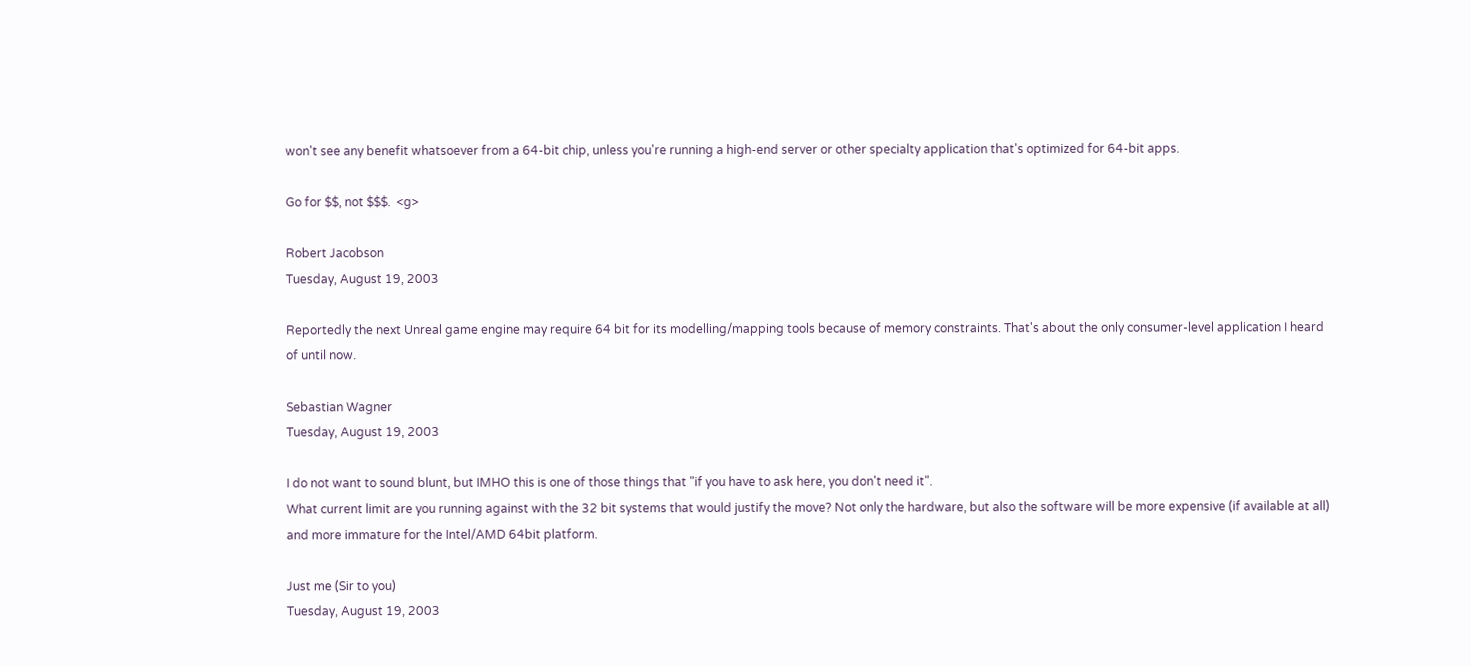won't see any benefit whatsoever from a 64-bit chip, unless you're running a high-end server or other specialty application that's optimized for 64-bit apps.

Go for $$, not $$$.  <g>

Robert Jacobson
Tuesday, August 19, 2003

Reportedly the next Unreal game engine may require 64 bit for its modelling/mapping tools because of memory constraints. That's about the only consumer-level application I heard of until now.

Sebastian Wagner
Tuesday, August 19, 2003

I do not want to sound blunt, but IMHO this is one of those things that "if you have to ask here, you don't need it".
What current limit are you running against with the 32 bit systems that would justify the move? Not only the hardware, but also the software will be more expensive (if available at all) and more immature for the Intel/AMD 64bit platform.

Just me (Sir to you)
Tuesday, August 19, 2003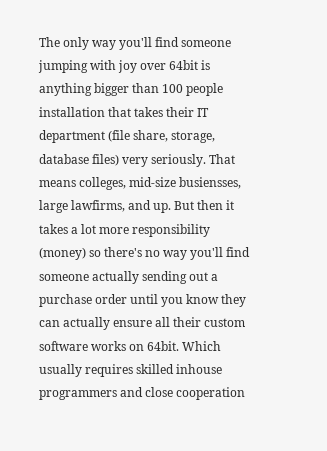The only way you'll find someone jumping with joy over 64bit is anything bigger than 100 people installation that takes their IT department (file share, storage, database files) very seriously. That means colleges, mid-size busiensses, large lawfirms, and up. But then it takes a lot more responsibility (money) so there's no way you'll find someone actually sending out a purchase order until you know they can actually ensure all their custom software works on 64bit. Which usually requires skilled inhouse programmers and close cooperation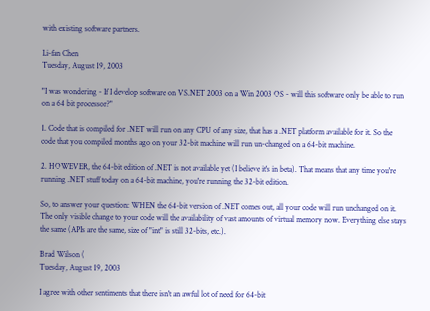with existing software partners.

Li-fan Chen
Tuesday, August 19, 2003

"I was wondering - If I develop software on VS.NET 2003 on a Win 2003 OS - will this software only be able to run on a 64 bit processor?"

1. Code that is compiled for .NET will run on any CPU of any size, that has a .NET platform available for it. So the code that you compiled months ago on your 32-bit machine will run un-changed on a 64-bit machine.

2. HOWEVER, the 64-bit edition of .NET is not available yet (I believe it's in beta). That means that any time you're running .NET stuff today on a 64-bit machine, you're running the 32-bit edition.

So, to answer your question: WHEN the 64-bit version of .NET comes out, all your code will run unchanged on it. The only visible change to your code will the availability of vast amounts of virtual memory now. Everything else stays the same (APIs are the same, size of "int" is still 32-bits, etc.).

Brad Wilson (
Tuesday, August 19, 2003

I agree with other sentiments that there isn't an awful lot of need for 64-bit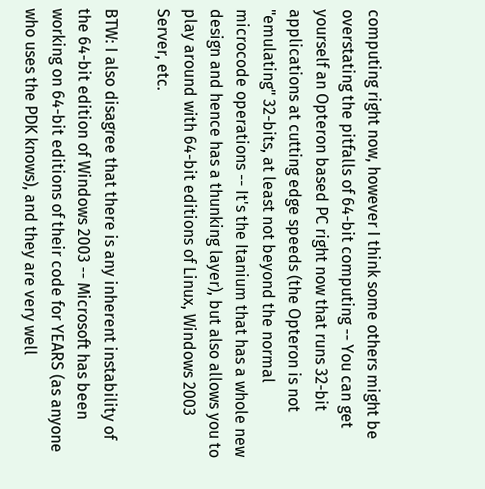computing right now, however I think some others might be overstating the pitfalls of 64-bit computing -- You can get yourself an Opteron based PC right now that runs 32-bit applications at cutting edge speeds (the Opteron is not "emulating" 32-bits, at least not beyond the normal microcode operations -- It's the Itanium that has a whole new design and hence has a thunking layer), but also allows you to play around with 64-bit editions of Linux, Windows 2003 Server, etc.

BTW: I also disagree that there is any inherent instability of the 64-bit edition of Windows 2003 -- Microsoft has been working on 64-bit editions of their code for YEARS (as anyone who uses the PDK knows), and they are very well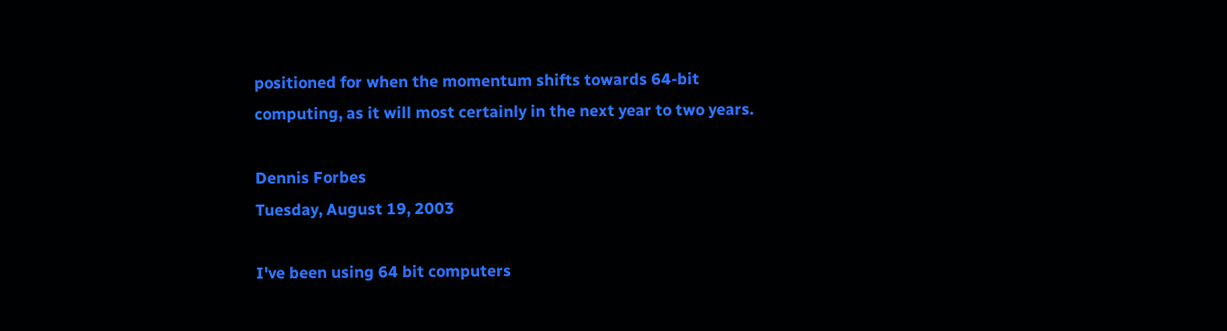positioned for when the momentum shifts towards 64-bit computing, as it will most certainly in the next year to two years.

Dennis Forbes
Tuesday, August 19, 2003

I've been using 64 bit computers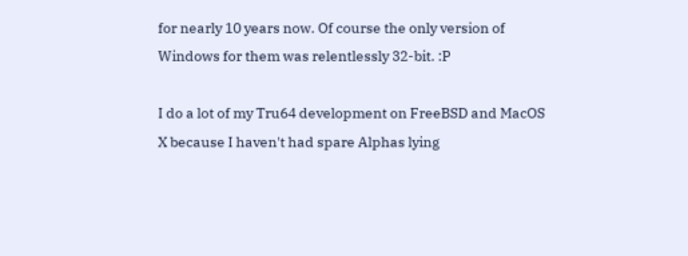for nearly 10 years now. Of course the only version of Windows for them was relentlessly 32-bit. :P

I do a lot of my Tru64 development on FreeBSD and MacOS X because I haven't had spare Alphas lying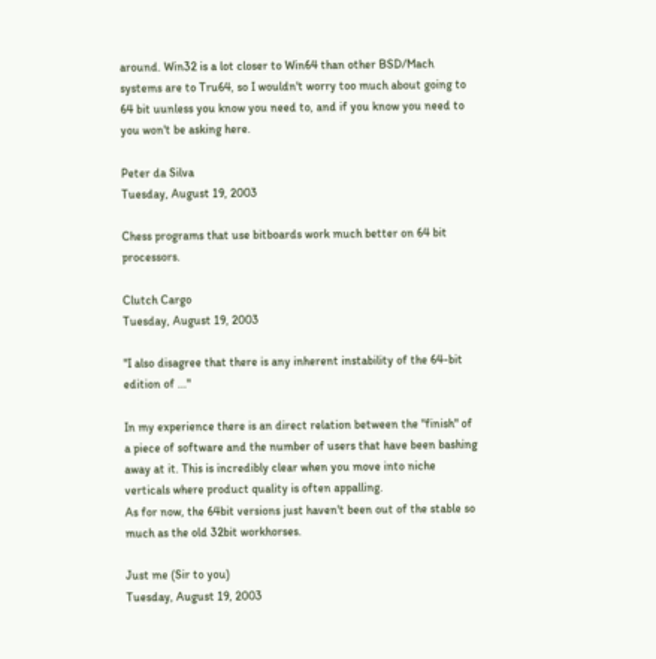around. Win32 is a lot closer to Win64 than other BSD/Mach systems are to Tru64, so I wouldn't worry too much about going to 64 bit uunless you know you need to, and if you know you need to you won't be asking here.

Peter da Silva
Tuesday, August 19, 2003

Chess programs that use bitboards work much better on 64 bit processors.

Clutch Cargo
Tuesday, August 19, 2003

"I also disagree that there is any inherent instability of the 64-bit edition of ..."

In my experience there is an direct relation between the "finish" of a piece of software and the number of users that have been bashing away at it. This is incredibly clear when you move into niche verticals where product quality is often appalling.
As for now, the 64bit versions just haven't been out of the stable so much as the old 32bit workhorses.

Just me (Sir to you)
Tuesday, August 19, 2003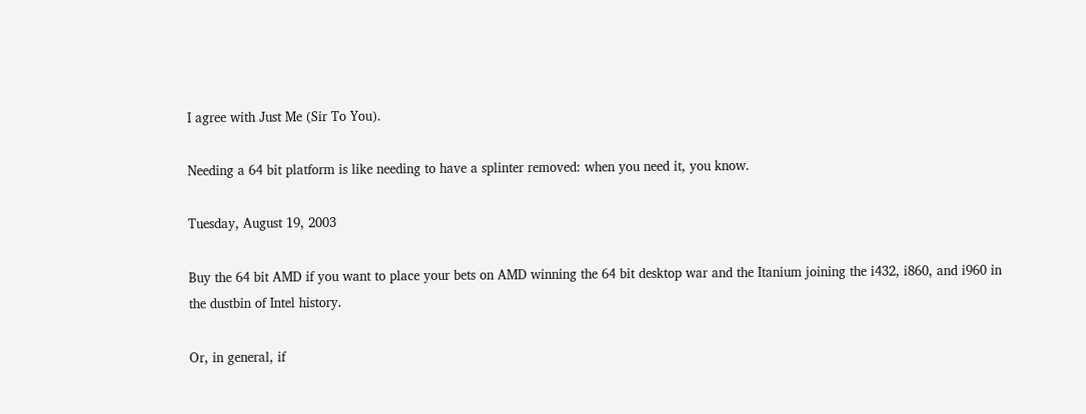I agree with Just Me (Sir To You).

Needing a 64 bit platform is like needing to have a splinter removed: when you need it, you know.

Tuesday, August 19, 2003

Buy the 64 bit AMD if you want to place your bets on AMD winning the 64 bit desktop war and the Itanium joining the i432, i860, and i960 in the dustbin of Intel history.

Or, in general, if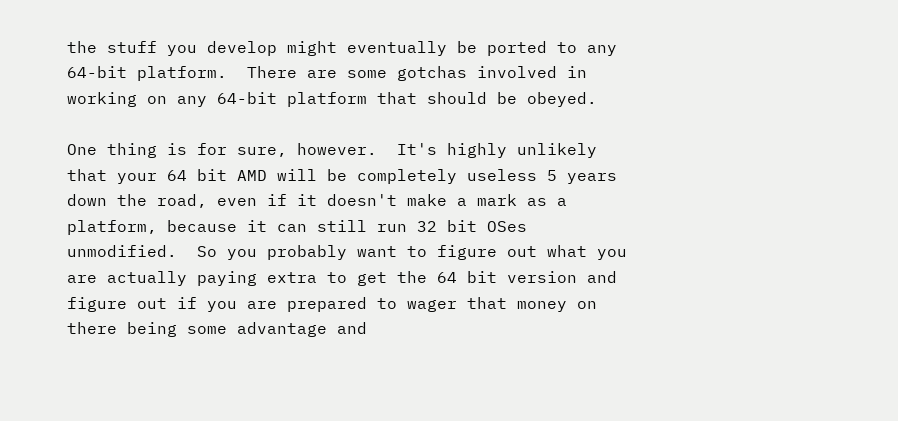the stuff you develop might eventually be ported to any 64-bit platform.  There are some gotchas involved in working on any 64-bit platform that should be obeyed.

One thing is for sure, however.  It's highly unlikely that your 64 bit AMD will be completely useless 5 years down the road, even if it doesn't make a mark as a platform, because it can still run 32 bit OSes unmodified.  So you probably want to figure out what you are actually paying extra to get the 64 bit version and figure out if you are prepared to wager that money on there being some advantage and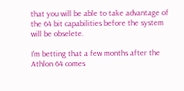that you will be able to take advantage of the 64 bit capabilities before the system will be obselete.

I'm betting that a few months after the Athlon 64 comes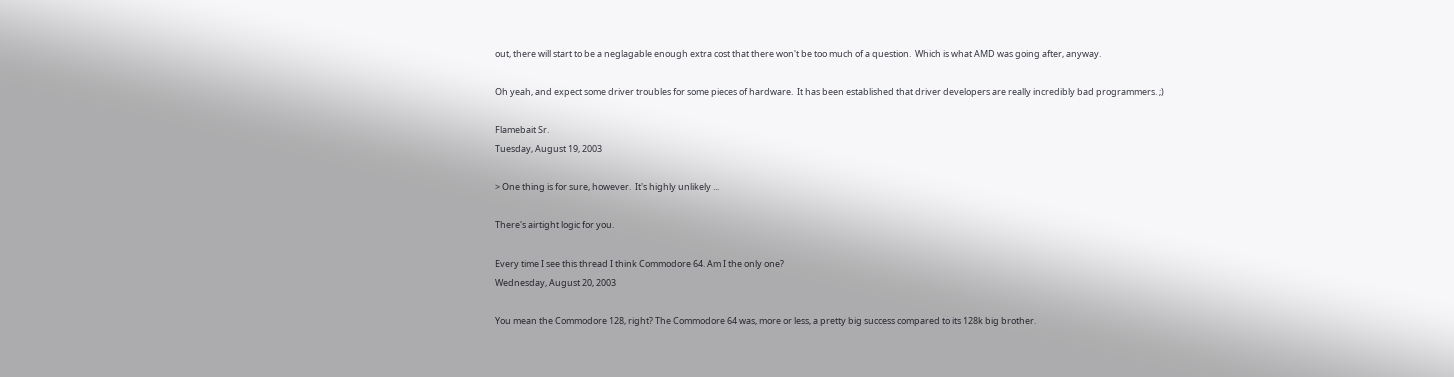out, there will start to be a neglagable enough extra cost that there won't be too much of a question.  Which is what AMD was going after, anyway.

Oh yeah, and expect some driver troubles for some pieces of hardware.  It has been established that driver developers are really incredibly bad programmers. ;)

Flamebait Sr.
Tuesday, August 19, 2003

> One thing is for sure, however.  It's highly unlikely ...

There's airtight logic for you.

Every time I see this thread I think Commodore 64. Am I the only one?
Wednesday, August 20, 2003

You mean the Commodore 128, right? The Commodore 64 was, more or less, a pretty big success compared to its 128k big brother.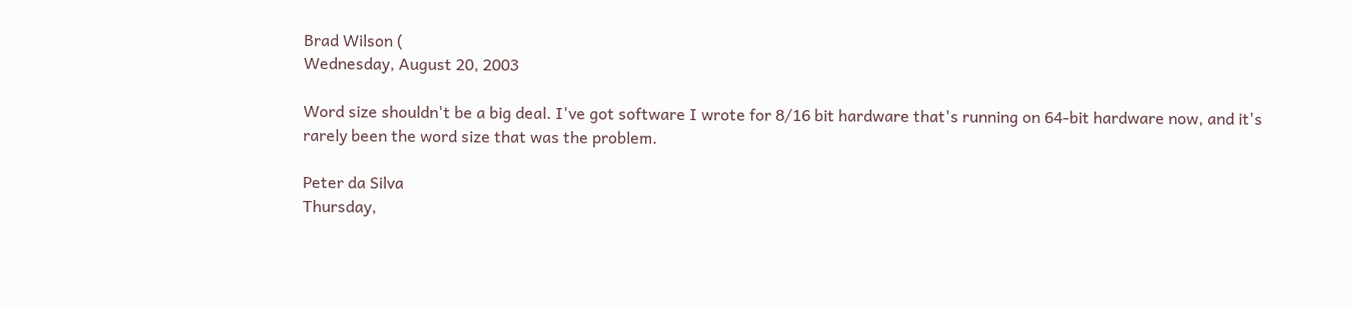Brad Wilson (
Wednesday, August 20, 2003

Word size shouldn't be a big deal. I've got software I wrote for 8/16 bit hardware that's running on 64-bit hardware now, and it's rarely been the word size that was the problem.

Peter da Silva
Thursday,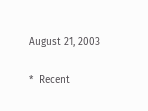August 21, 2003

*  Recent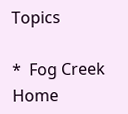Topics

*  Fog Creek Home